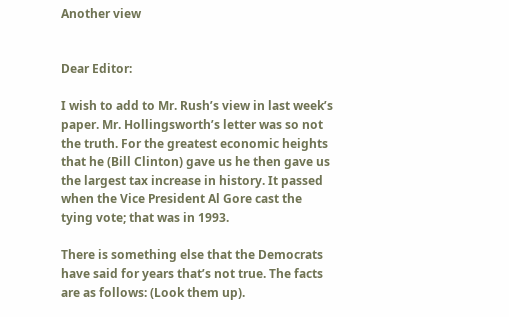Another view


Dear Editor:

I wish to add to Mr. Rush’s view in last week’s paper. Mr. Hollingsworth’s letter was so not the truth. For the greatest economic heights that he (Bill Clinton) gave us he then gave us the largest tax increase in history. It passed when the Vice President Al Gore cast the tying vote; that was in 1993.

There is something else that the Democrats have said for years that’s not true. The facts are as follows: (Look them up).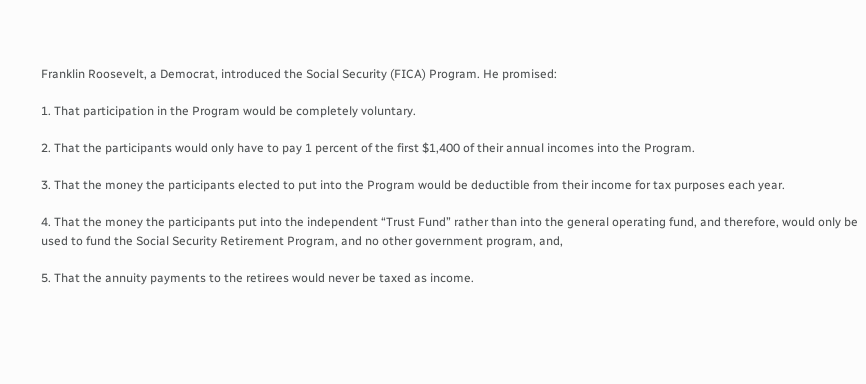Franklin Roosevelt, a Democrat, introduced the Social Security (FICA) Program. He promised:

1. That participation in the Program would be completely voluntary.

2. That the participants would only have to pay 1 percent of the first $1,400 of their annual incomes into the Program.

3. That the money the participants elected to put into the Program would be deductible from their income for tax purposes each year.

4. That the money the participants put into the independent “Trust Fund” rather than into the general operating fund, and therefore, would only be used to fund the Social Security Retirement Program, and no other government program, and,

5. That the annuity payments to the retirees would never be taxed as income.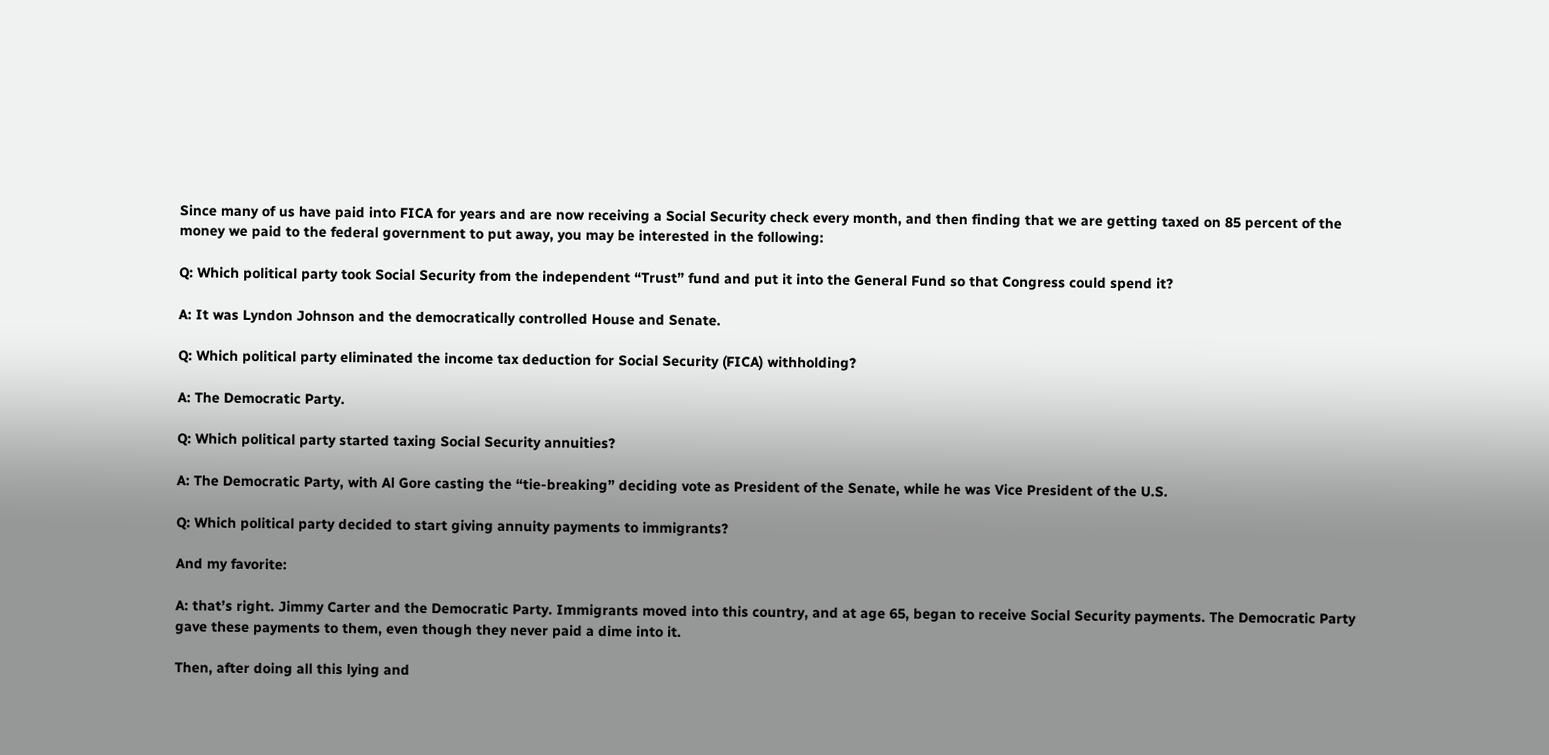Since many of us have paid into FICA for years and are now receiving a Social Security check every month, and then finding that we are getting taxed on 85 percent of the money we paid to the federal government to put away, you may be interested in the following:

Q: Which political party took Social Security from the independent “Trust” fund and put it into the General Fund so that Congress could spend it?

A: It was Lyndon Johnson and the democratically controlled House and Senate.

Q: Which political party eliminated the income tax deduction for Social Security (FICA) withholding?

A: The Democratic Party.

Q: Which political party started taxing Social Security annuities?

A: The Democratic Party, with Al Gore casting the “tie-breaking” deciding vote as President of the Senate, while he was Vice President of the U.S.

Q: Which political party decided to start giving annuity payments to immigrants?

And my favorite:

A: that’s right. Jimmy Carter and the Democratic Party. Immigrants moved into this country, and at age 65, began to receive Social Security payments. The Democratic Party gave these payments to them, even though they never paid a dime into it.

Then, after doing all this lying and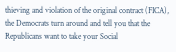thieving and violation of the original contract (FICA), the Democrats turn around and tell you that the Republicans want to take your Social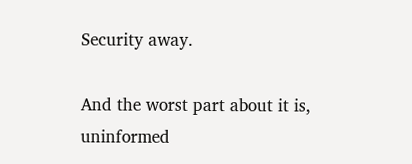Security away.

And the worst part about it is, uninformed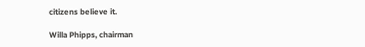citizens believe it.

Willa Phipps, chairman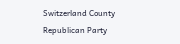Switzerland County Republican Party